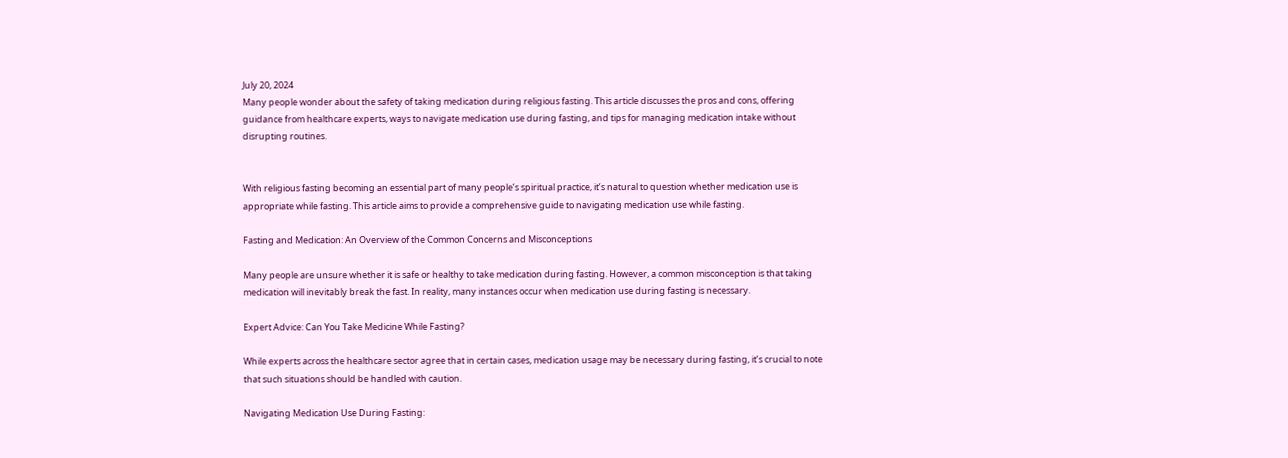July 20, 2024
Many people wonder about the safety of taking medication during religious fasting. This article discusses the pros and cons, offering guidance from healthcare experts, ways to navigate medication use during fasting, and tips for managing medication intake without disrupting routines.


With religious fasting becoming an essential part of many people’s spiritual practice, it’s natural to question whether medication use is appropriate while fasting. This article aims to provide a comprehensive guide to navigating medication use while fasting.

Fasting and Medication: An Overview of the Common Concerns and Misconceptions

Many people are unsure whether it is safe or healthy to take medication during fasting. However, a common misconception is that taking medication will inevitably break the fast. In reality, many instances occur when medication use during fasting is necessary.

Expert Advice: Can You Take Medicine While Fasting?

While experts across the healthcare sector agree that in certain cases, medication usage may be necessary during fasting, it’s crucial to note that such situations should be handled with caution.

Navigating Medication Use During Fasting: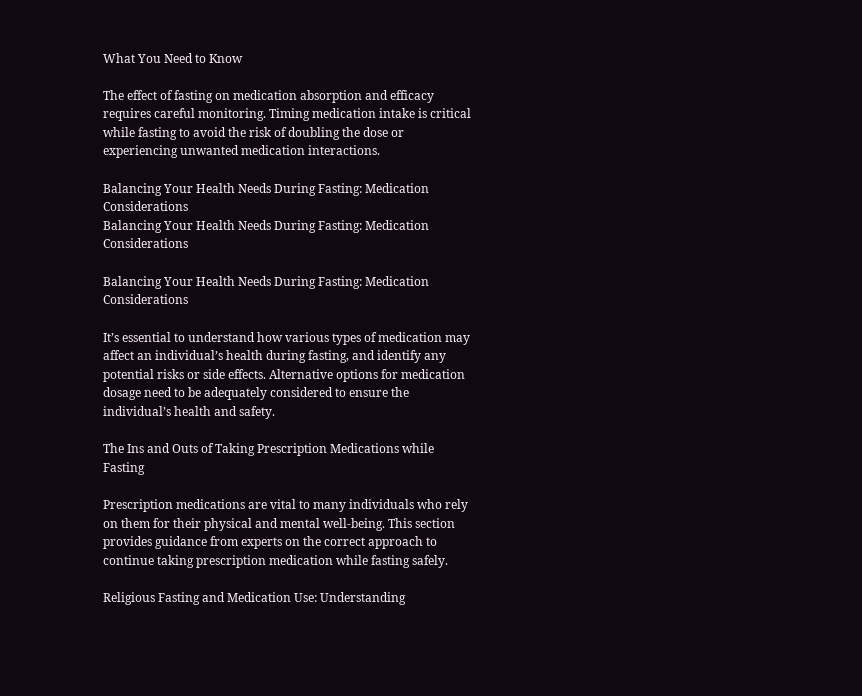What You Need to Know

The effect of fasting on medication absorption and efficacy requires careful monitoring. Timing medication intake is critical while fasting to avoid the risk of doubling the dose or experiencing unwanted medication interactions.

Balancing Your Health Needs During Fasting: Medication Considerations
Balancing Your Health Needs During Fasting: Medication Considerations

Balancing Your Health Needs During Fasting: Medication Considerations

It’s essential to understand how various types of medication may affect an individual’s health during fasting, and identify any potential risks or side effects. Alternative options for medication dosage need to be adequately considered to ensure the individual’s health and safety.

The Ins and Outs of Taking Prescription Medications while Fasting

Prescription medications are vital to many individuals who rely on them for their physical and mental well-being. This section provides guidance from experts on the correct approach to continue taking prescription medication while fasting safely.

Religious Fasting and Medication Use: Understanding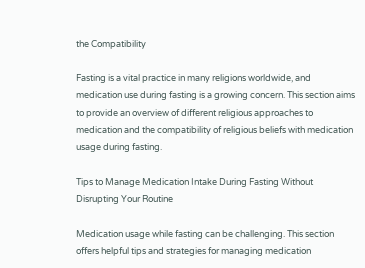the Compatibility

Fasting is a vital practice in many religions worldwide, and medication use during fasting is a growing concern. This section aims to provide an overview of different religious approaches to medication and the compatibility of religious beliefs with medication usage during fasting.

Tips to Manage Medication Intake During Fasting Without Disrupting Your Routine

Medication usage while fasting can be challenging. This section offers helpful tips and strategies for managing medication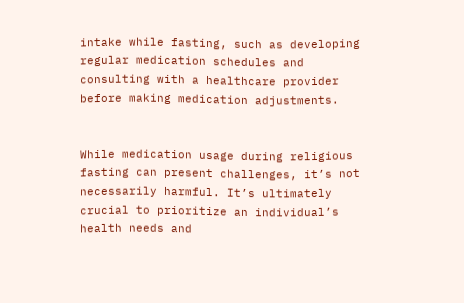intake while fasting, such as developing regular medication schedules and consulting with a healthcare provider before making medication adjustments.


While medication usage during religious fasting can present challenges, it’s not necessarily harmful. It’s ultimately crucial to prioritize an individual’s health needs and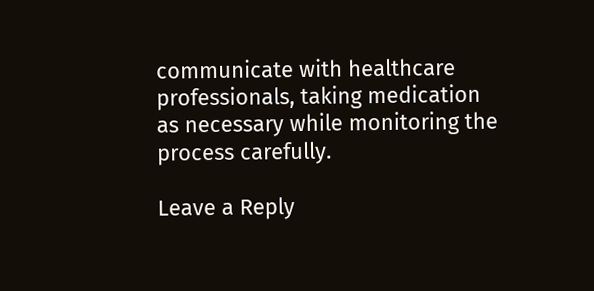communicate with healthcare professionals, taking medication as necessary while monitoring the process carefully.

Leave a Reply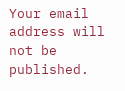Your email address will not be published.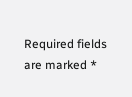Required fields are marked *